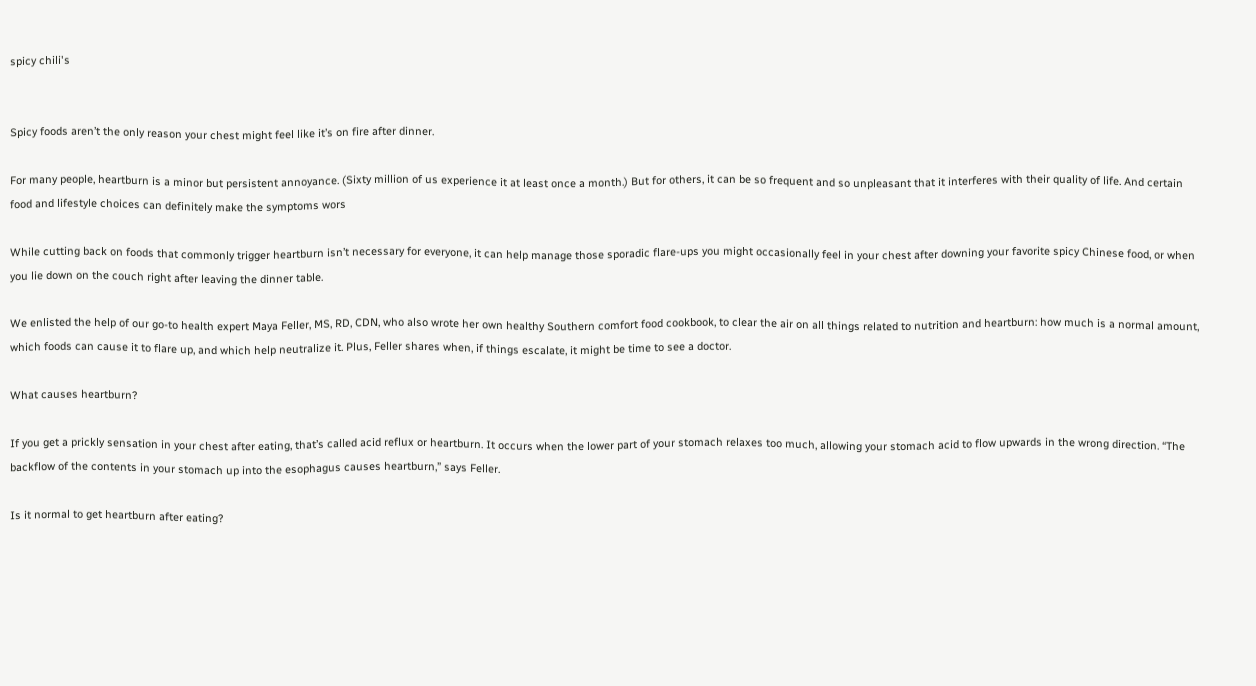spicy chili's


Spicy foods aren’t the only reason your chest might feel like it’s on fire after dinner.

For many people, heartburn is a minor but persistent annoyance. (Sixty million of us experience it at least once a month.) But for others, it can be so frequent and so unpleasant that it interferes with their quality of life. And certain food and lifestyle choices can definitely make the symptoms wors

While cutting back on foods that commonly trigger heartburn isn’t necessary for everyone, it can help manage those sporadic flare-ups you might occasionally feel in your chest after downing your favorite spicy Chinese food, or when you lie down on the couch right after leaving the dinner table.

We enlisted the help of our go-to health expert Maya Feller, MS, RD, CDN, who also wrote her own healthy Southern comfort food cookbook, to clear the air on all things related to nutrition and heartburn: how much is a normal amount, which foods can cause it to flare up, and which help neutralize it. Plus, Feller shares when, if things escalate, it might be time to see a doctor.

What causes heartburn?

If you get a prickly sensation in your chest after eating, that’s called acid reflux or heartburn. It occurs when the lower part of your stomach relaxes too much, allowing your stomach acid to flow upwards in the wrong direction. “The backflow of the contents in your stomach up into the esophagus causes heartburn,” says Feller.

Is it normal to get heartburn after eating?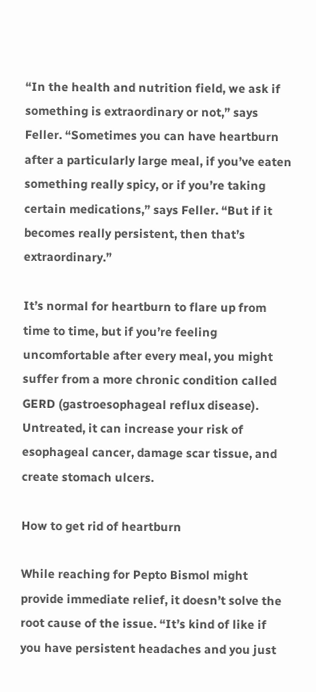“In the health and nutrition field, we ask if something is extraordinary or not,” says Feller. “Sometimes you can have heartburn after a particularly large meal, if you’ve eaten something really spicy, or if you’re taking certain medications,” says Feller. “But if it becomes really persistent, then that’s extraordinary.”

It’s normal for heartburn to flare up from time to time, but if you’re feeling uncomfortable after every meal, you might suffer from a more chronic condition called GERD (gastroesophageal reflux disease). Untreated, it can increase your risk of esophageal cancer, damage scar tissue, and create stomach ulcers.

How to get rid of heartburn

While reaching for Pepto Bismol might provide immediate relief, it doesn’t solve the root cause of the issue. “It’s kind of like if you have persistent headaches and you just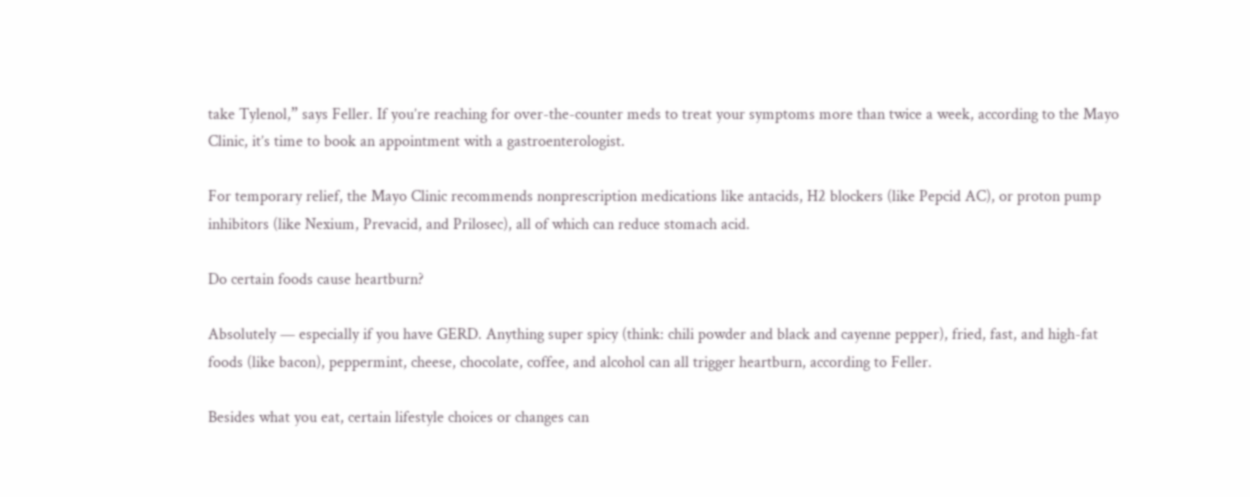take Tylenol,” says Feller. If you’re reaching for over-the-counter meds to treat your symptoms more than twice a week, according to the Mayo Clinic, it’s time to book an appointment with a gastroenterologist.

For temporary relief, the Mayo Clinic recommends nonprescription medications like antacids, H2 blockers (like Pepcid AC), or proton pump inhibitors (like Nexium, Prevacid, and Prilosec), all of which can reduce stomach acid.

Do certain foods cause heartburn?

Absolutely — especially if you have GERD. Anything super spicy (think: chili powder and black and cayenne pepper), fried, fast, and high-fat foods (like bacon), peppermint, cheese, chocolate, coffee, and alcohol can all trigger heartburn, according to Feller.

Besides what you eat, certain lifestyle choices or changes can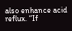also enhance acid reflux. “If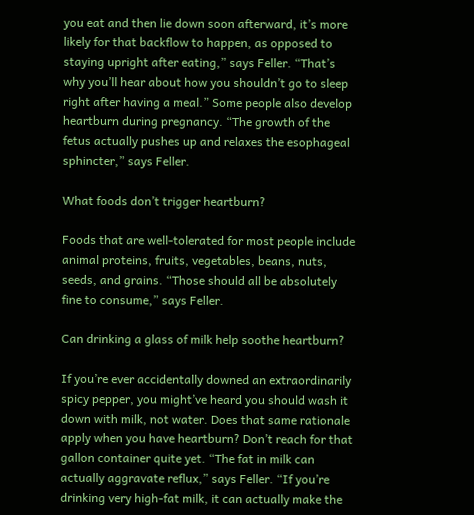you eat and then lie down soon afterward, it’s more likely for that backflow to happen, as opposed to staying upright after eating,” says Feller. “That’s why you’ll hear about how you shouldn’t go to sleep right after having a meal.” Some people also develop heartburn during pregnancy. “The growth of the fetus actually pushes up and relaxes the esophageal sphincter,” says Feller.

What foods don’t trigger heartburn?

Foods that are well-tolerated for most people include animal proteins, fruits, vegetables, beans, nuts, seeds, and grains. “Those should all be absolutely fine to consume,” says Feller.

Can drinking a glass of milk help soothe heartburn?

If you’re ever accidentally downed an extraordinarily spicy pepper, you might’ve heard you should wash it down with milk, not water. Does that same rationale apply when you have heartburn? Don’t reach for that gallon container quite yet. “The fat in milk can actually aggravate reflux,” says Feller. “If you’re drinking very high-fat milk, it can actually make the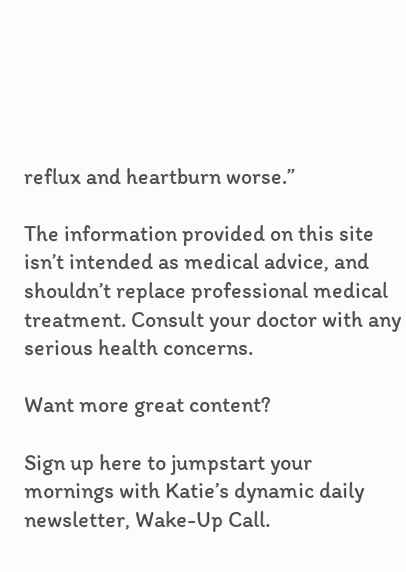reflux and heartburn worse.”

The information provided on this site isn’t intended as medical advice, and shouldn’t replace professional medical treatment. Consult your doctor with any serious health concerns.

Want more great content?

Sign up here to jumpstart your mornings with Katie’s dynamic daily newsletter, Wake-Up Call.